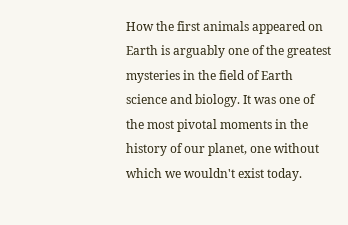How the first animals appeared on Earth is arguably one of the greatest mysteries in the field of Earth science and biology. It was one of the most pivotal moments in the history of our planet, one without which we wouldn't exist today.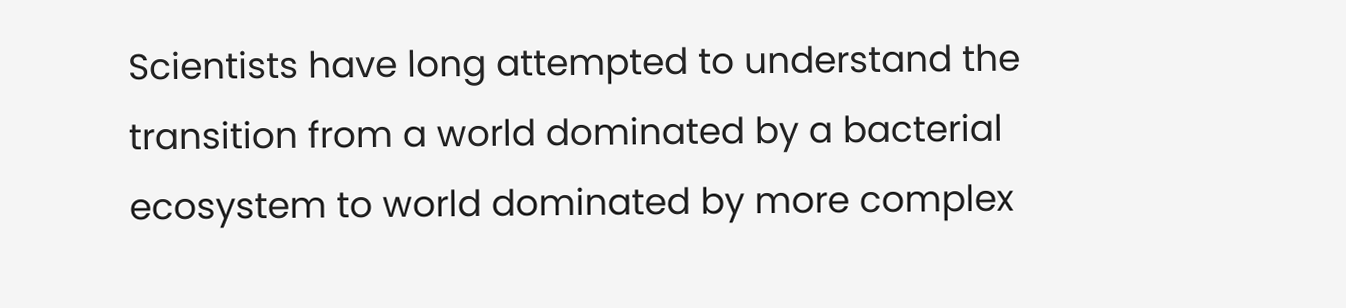Scientists have long attempted to understand the transition from a world dominated by a bacterial ecosystem to world dominated by more complex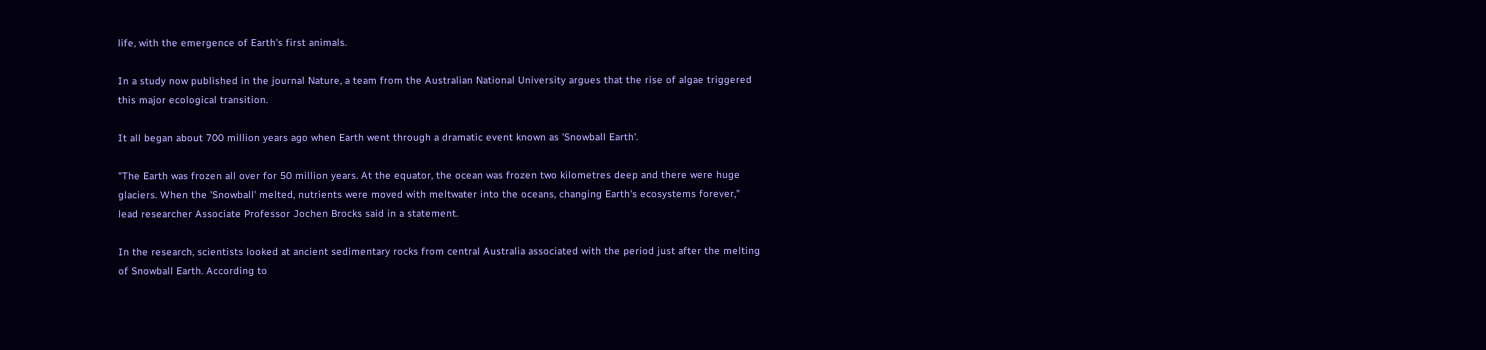life, with the emergence of Earth's first animals.

In a study now published in the journal Nature, a team from the Australian National University argues that the rise of algae triggered this major ecological transition.

It all began about 700 million years ago when Earth went through a dramatic event known as 'Snowball Earth'.

"The Earth was frozen all over for 50 million years. At the equator, the ocean was frozen two kilometres deep and there were huge glaciers. When the 'Snowball' melted, nutrients were moved with meltwater into the oceans, changing Earth's ecosystems forever," lead researcher Associate Professor Jochen Brocks said in a statement.

In the research, scientists looked at ancient sedimentary rocks from central Australia associated with the period just after the melting of Snowball Earth. According to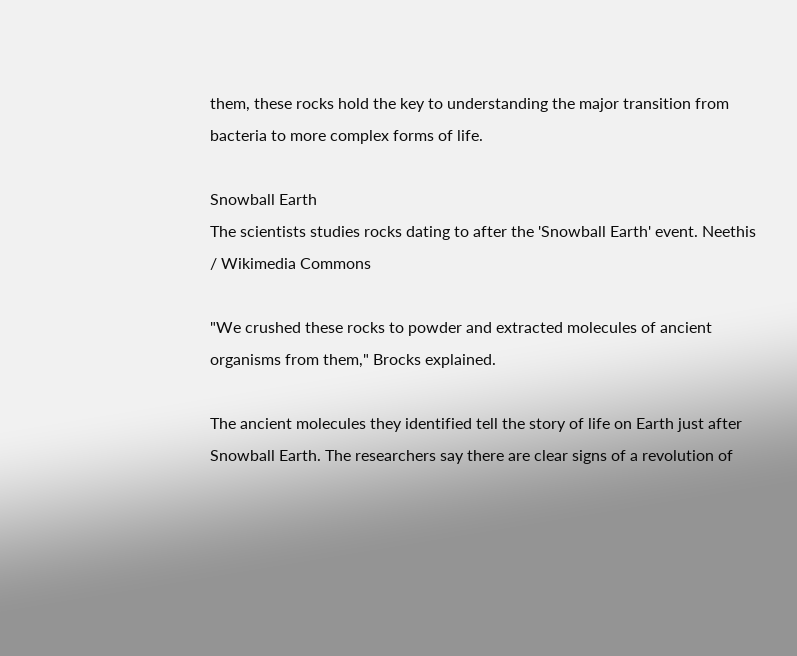them, these rocks hold the key to understanding the major transition from bacteria to more complex forms of life.

Snowball Earth
The scientists studies rocks dating to after the 'Snowball Earth' event. Neethis / Wikimedia Commons

"We crushed these rocks to powder and extracted molecules of ancient organisms from them," Brocks explained.

The ancient molecules they identified tell the story of life on Earth just after Snowball Earth. The researchers say there are clear signs of a revolution of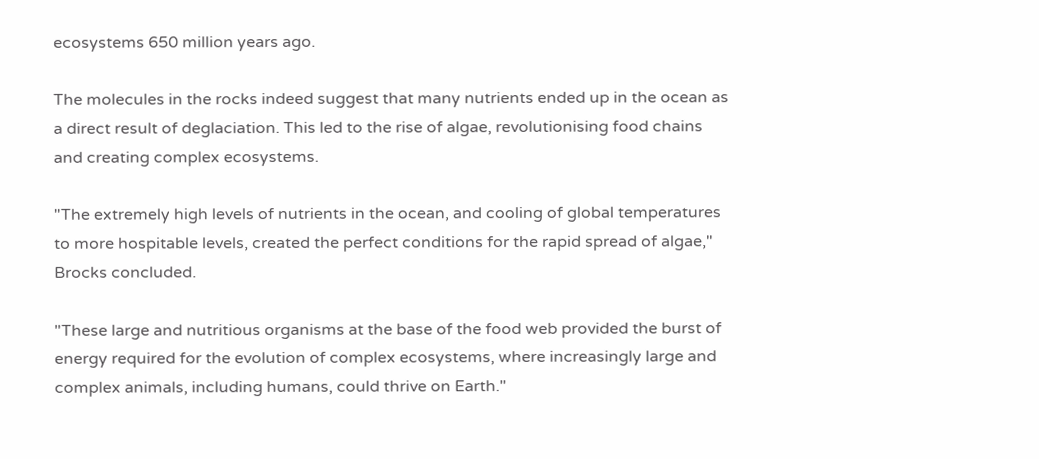ecosystems 650 million years ago.

The molecules in the rocks indeed suggest that many nutrients ended up in the ocean as a direct result of deglaciation. This led to the rise of algae, revolutionising food chains and creating complex ecosystems.

"The extremely high levels of nutrients in the ocean, and cooling of global temperatures to more hospitable levels, created the perfect conditions for the rapid spread of algae," Brocks concluded.

"These large and nutritious organisms at the base of the food web provided the burst of energy required for the evolution of complex ecosystems, where increasingly large and complex animals, including humans, could thrive on Earth."